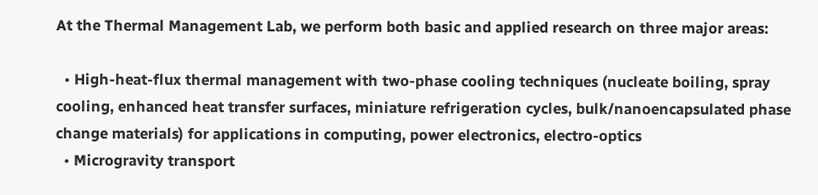At the Thermal Management Lab, we perform both basic and applied research on three major areas:

  • High-heat-flux thermal management with two-phase cooling techniques (nucleate boiling, spray cooling, enhanced heat transfer surfaces, miniature refrigeration cycles, bulk/nanoencapsulated phase change materials) for applications in computing, power electronics, electro-optics
  • Microgravity transport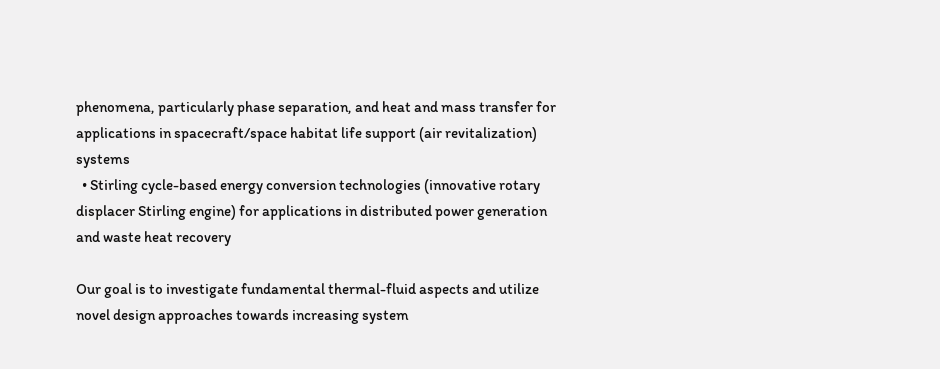phenomena, particularly phase separation, and heat and mass transfer for applications in spacecraft/space habitat life support (air revitalization) systems
  • Stirling cycle-based energy conversion technologies (innovative rotary displacer Stirling engine) for applications in distributed power generation and waste heat recovery

Our goal is to investigate fundamental thermal-fluid aspects and utilize novel design approaches towards increasing system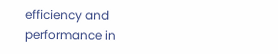efficiency and performance in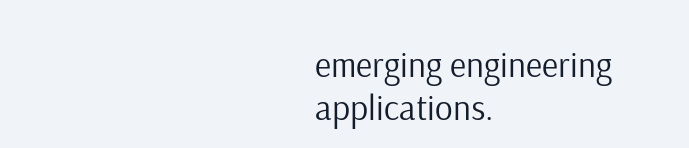emerging engineering applications.